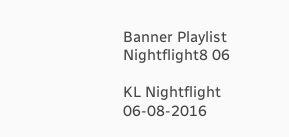Banner Playlist Nightflight8 06

KL Nightflight 06-08-2016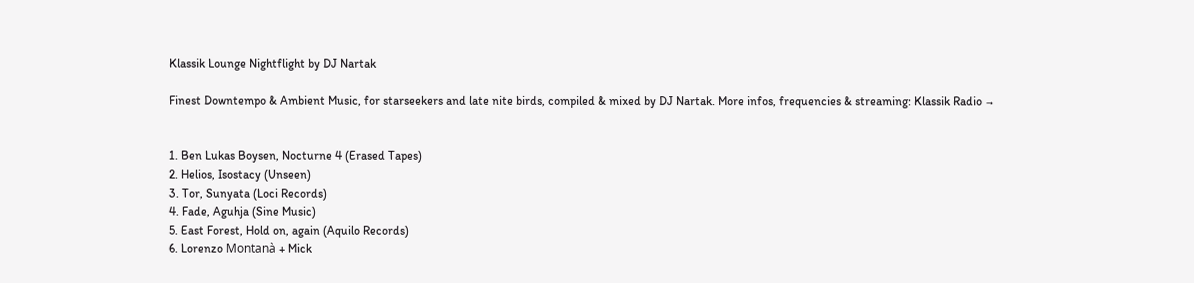Klassik Lounge Nightflight by DJ Nartak

Finest Downtempo & Ambient Music, for starseekers and late nite birds, compiled & mixed by DJ Nartak. More infos, frequencies & streaming: Klassik Radio →


1. Ben Lukas Boysen, Nocturne 4 (Erased Tapes)
2. Helios, Isostacy (Unseen)
3. Tor, Sunyata (Loci Records)
4. Fade, Aguhja (Sine Music)
5. East Forest, Hold on, again (Aquilo Records)
6. Lorenzo Montanà + Mick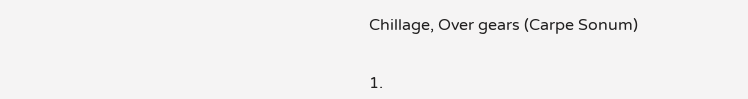Chillage, Over gears (Carpe Sonum)


1.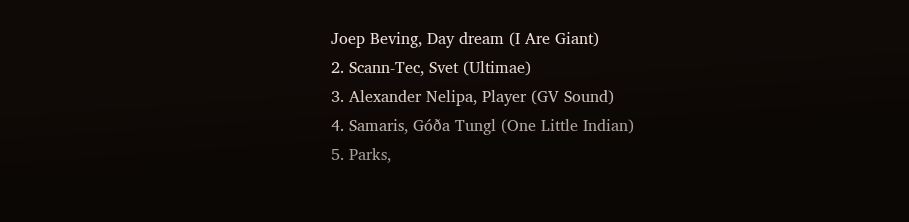Joep Beving, Day dream (I Are Giant)
2. Scann-Tec, Svet (Ultimae)
3. Alexander Nelipa, Player (GV Sound)
4. Samaris, Góða Tungl (One Little Indian)
5. Parks,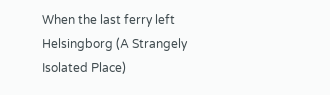When the last ferry left Helsingborg (A Strangely Isolated Place)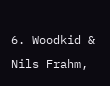6. Woodkid & Nils Frahm,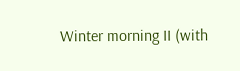Winter morning II (with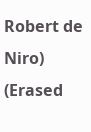Robert de Niro) (Erased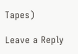Tapes)

Leave a Reply